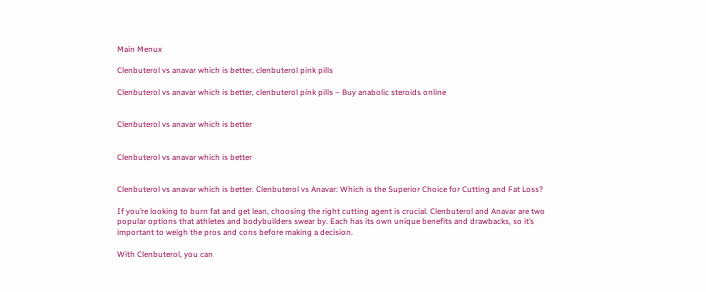Main Menux

Clenbuterol vs anavar which is better, clenbuterol pink pills

Clenbuterol vs anavar which is better, clenbuterol pink pills – Buy anabolic steroids online


Clenbuterol vs anavar which is better


Clenbuterol vs anavar which is better


Clenbuterol vs anavar which is better. Clenbuterol vs Anavar: Which is the Superior Choice for Cutting and Fat Loss?

If you’re looking to burn fat and get lean, choosing the right cutting agent is crucial. Clenbuterol and Anavar are two popular options that athletes and bodybuilders swear by. Each has its own unique benefits and drawbacks, so it’s important to weigh the pros and cons before making a decision.

With Clenbuterol, you can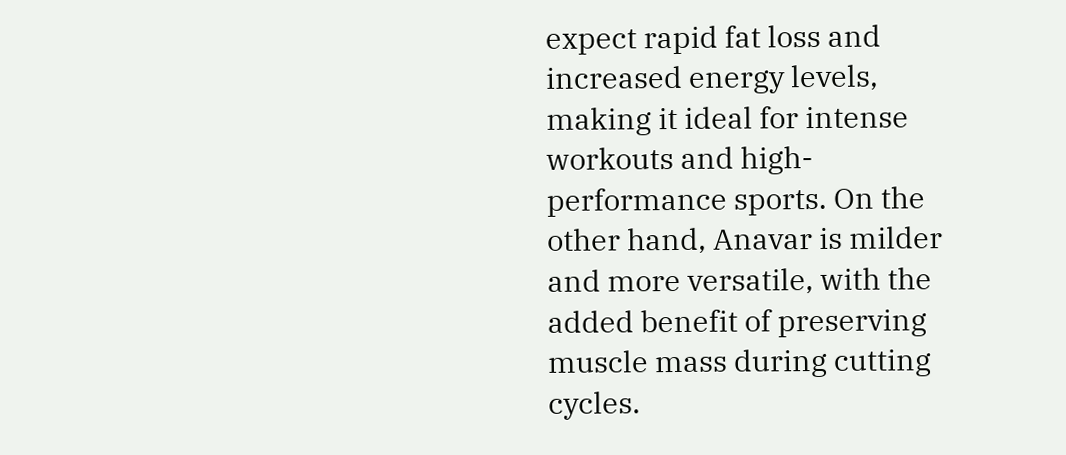expect rapid fat loss and increased energy levels, making it ideal for intense workouts and high-performance sports. On the other hand, Anavar is milder and more versatile, with the added benefit of preserving muscle mass during cutting cycles.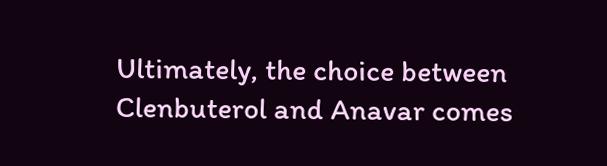Ultimately, the choice between Clenbuterol and Anavar comes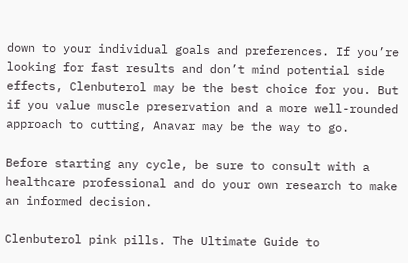down to your individual goals and preferences. If you’re looking for fast results and don’t mind potential side effects, Clenbuterol may be the best choice for you. But if you value muscle preservation and a more well-rounded approach to cutting, Anavar may be the way to go.

Before starting any cycle, be sure to consult with a healthcare professional and do your own research to make an informed decision.

Clenbuterol pink pills. The Ultimate Guide to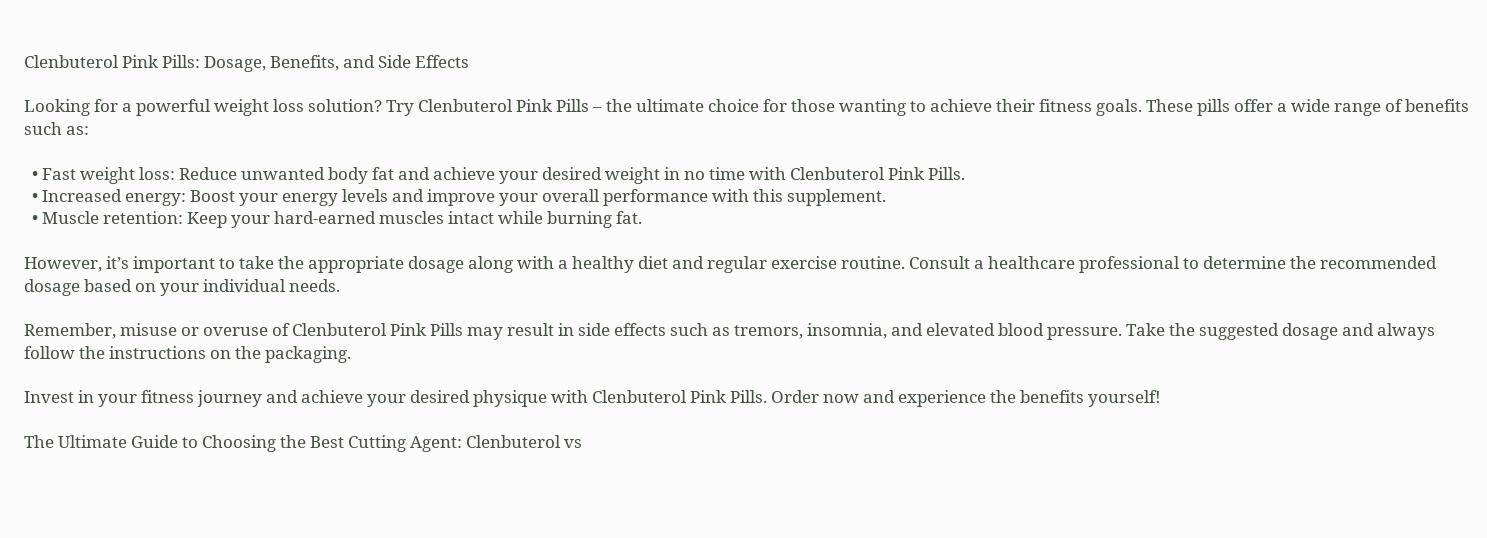Clenbuterol Pink Pills: Dosage, Benefits, and Side Effects

Looking for a powerful weight loss solution? Try Clenbuterol Pink Pills – the ultimate choice for those wanting to achieve their fitness goals. These pills offer a wide range of benefits such as:

  • Fast weight loss: Reduce unwanted body fat and achieve your desired weight in no time with Clenbuterol Pink Pills.
  • Increased energy: Boost your energy levels and improve your overall performance with this supplement.
  • Muscle retention: Keep your hard-earned muscles intact while burning fat.

However, it’s important to take the appropriate dosage along with a healthy diet and regular exercise routine. Consult a healthcare professional to determine the recommended dosage based on your individual needs.

Remember, misuse or overuse of Clenbuterol Pink Pills may result in side effects such as tremors, insomnia, and elevated blood pressure. Take the suggested dosage and always follow the instructions on the packaging.

Invest in your fitness journey and achieve your desired physique with Clenbuterol Pink Pills. Order now and experience the benefits yourself!

The Ultimate Guide to Choosing the Best Cutting Agent: Clenbuterol vs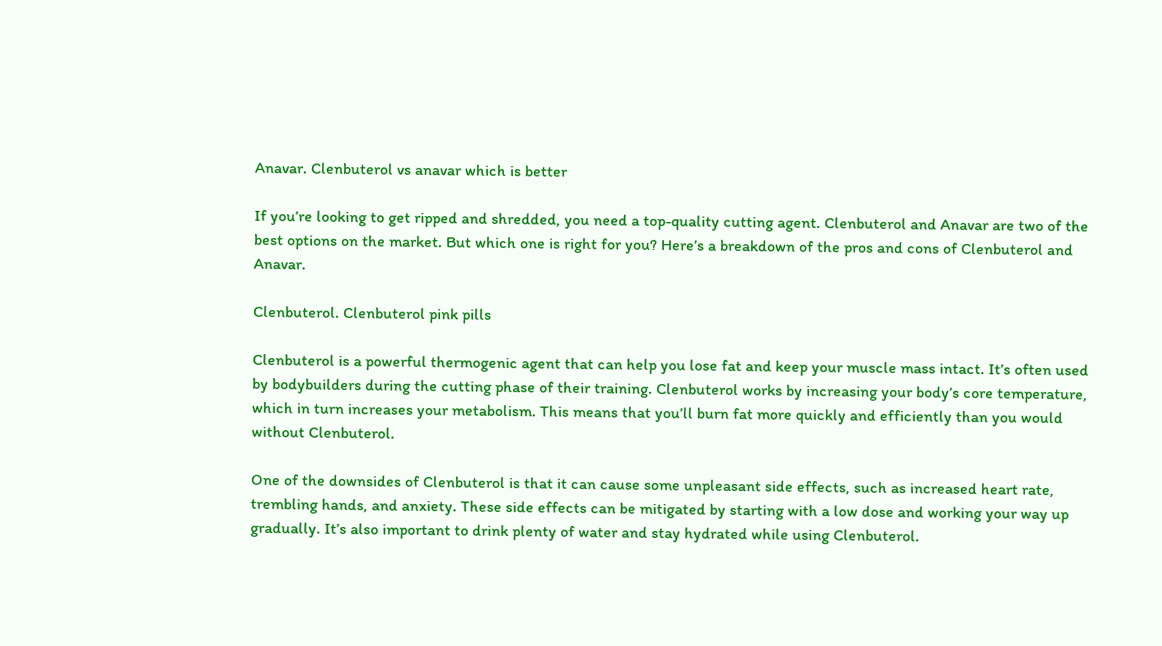Anavar. Clenbuterol vs anavar which is better

If you’re looking to get ripped and shredded, you need a top-quality cutting agent. Clenbuterol and Anavar are two of the best options on the market. But which one is right for you? Here’s a breakdown of the pros and cons of Clenbuterol and Anavar.

Clenbuterol. Clenbuterol pink pills

Clenbuterol is a powerful thermogenic agent that can help you lose fat and keep your muscle mass intact. It’s often used by bodybuilders during the cutting phase of their training. Clenbuterol works by increasing your body’s core temperature, which in turn increases your metabolism. This means that you’ll burn fat more quickly and efficiently than you would without Clenbuterol.

One of the downsides of Clenbuterol is that it can cause some unpleasant side effects, such as increased heart rate, trembling hands, and anxiety. These side effects can be mitigated by starting with a low dose and working your way up gradually. It’s also important to drink plenty of water and stay hydrated while using Clenbuterol.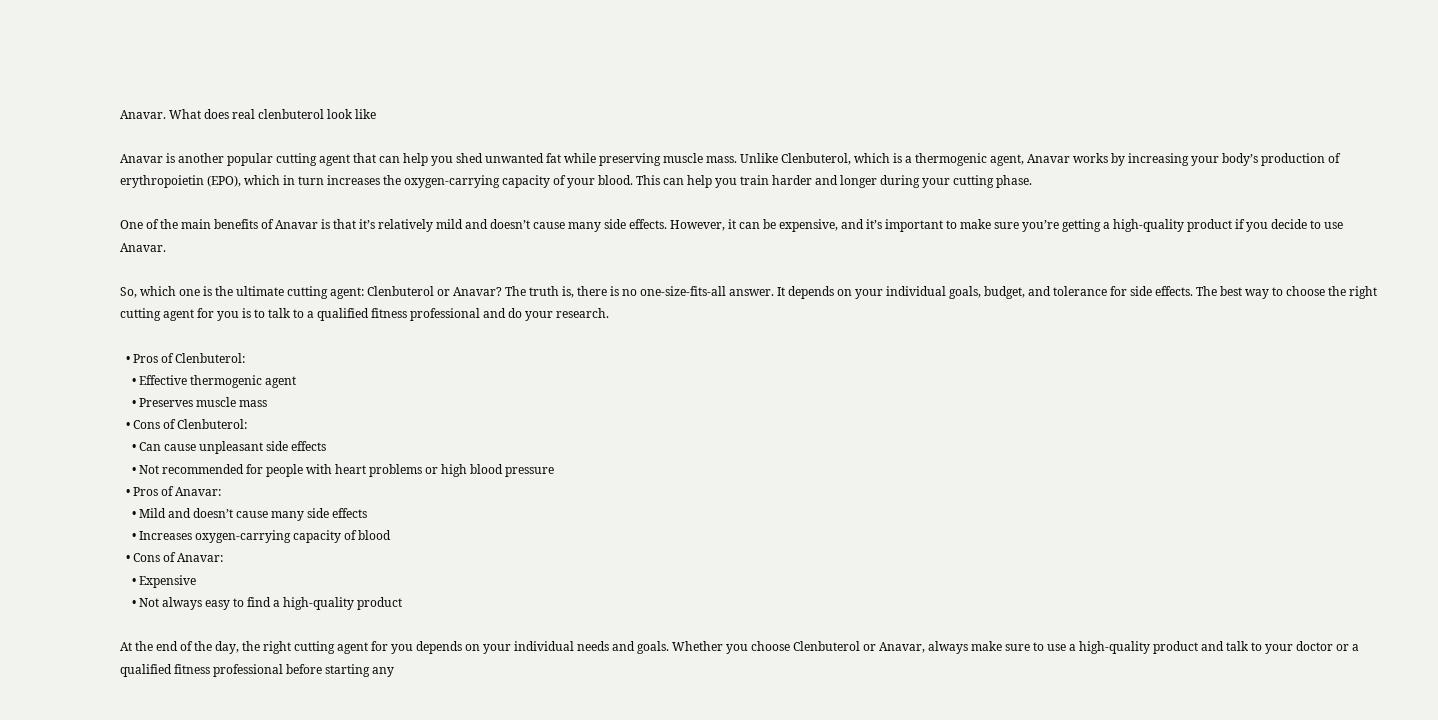Anavar. What does real clenbuterol look like

Anavar is another popular cutting agent that can help you shed unwanted fat while preserving muscle mass. Unlike Clenbuterol, which is a thermogenic agent, Anavar works by increasing your body’s production of erythropoietin (EPO), which in turn increases the oxygen-carrying capacity of your blood. This can help you train harder and longer during your cutting phase.

One of the main benefits of Anavar is that it’s relatively mild and doesn’t cause many side effects. However, it can be expensive, and it’s important to make sure you’re getting a high-quality product if you decide to use Anavar.

So, which one is the ultimate cutting agent: Clenbuterol or Anavar? The truth is, there is no one-size-fits-all answer. It depends on your individual goals, budget, and tolerance for side effects. The best way to choose the right cutting agent for you is to talk to a qualified fitness professional and do your research.

  • Pros of Clenbuterol:
    • Effective thermogenic agent
    • Preserves muscle mass
  • Cons of Clenbuterol:
    • Can cause unpleasant side effects
    • Not recommended for people with heart problems or high blood pressure
  • Pros of Anavar:
    • Mild and doesn’t cause many side effects
    • Increases oxygen-carrying capacity of blood
  • Cons of Anavar:
    • Expensive
    • Not always easy to find a high-quality product

At the end of the day, the right cutting agent for you depends on your individual needs and goals. Whether you choose Clenbuterol or Anavar, always make sure to use a high-quality product and talk to your doctor or a qualified fitness professional before starting any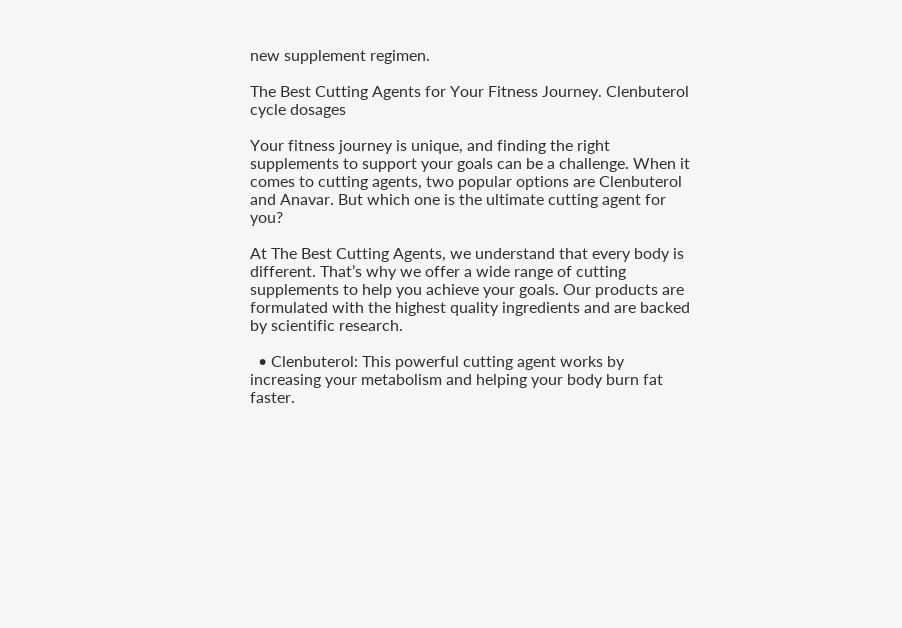new supplement regimen.

The Best Cutting Agents for Your Fitness Journey. Clenbuterol cycle dosages

Your fitness journey is unique, and finding the right supplements to support your goals can be a challenge. When it comes to cutting agents, two popular options are Clenbuterol and Anavar. But which one is the ultimate cutting agent for you?

At The Best Cutting Agents, we understand that every body is different. That’s why we offer a wide range of cutting supplements to help you achieve your goals. Our products are formulated with the highest quality ingredients and are backed by scientific research.

  • Clenbuterol: This powerful cutting agent works by increasing your metabolism and helping your body burn fat faster.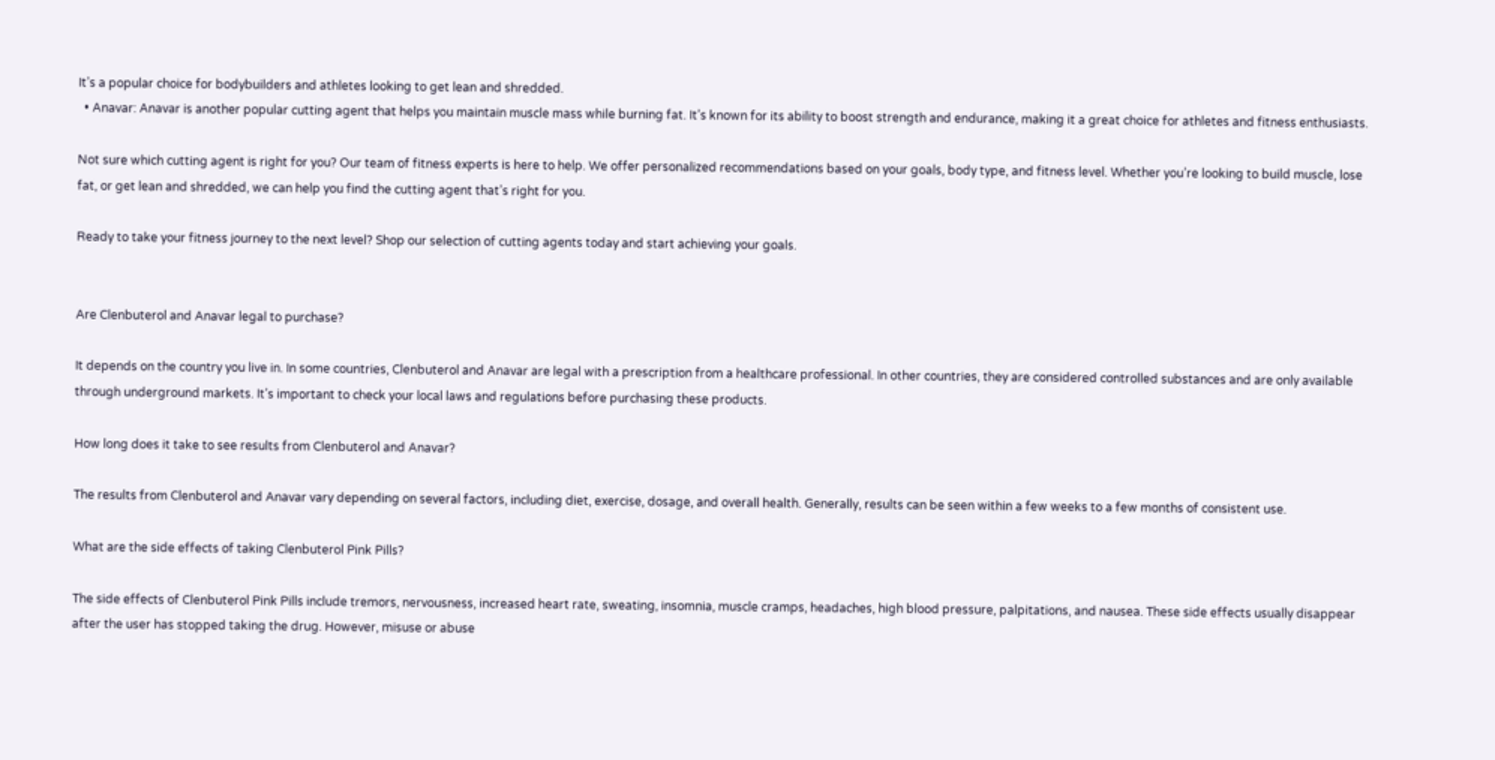It’s a popular choice for bodybuilders and athletes looking to get lean and shredded.
  • Anavar: Anavar is another popular cutting agent that helps you maintain muscle mass while burning fat. It’s known for its ability to boost strength and endurance, making it a great choice for athletes and fitness enthusiasts.

Not sure which cutting agent is right for you? Our team of fitness experts is here to help. We offer personalized recommendations based on your goals, body type, and fitness level. Whether you’re looking to build muscle, lose fat, or get lean and shredded, we can help you find the cutting agent that’s right for you.

Ready to take your fitness journey to the next level? Shop our selection of cutting agents today and start achieving your goals.


Are Clenbuterol and Anavar legal to purchase?

It depends on the country you live in. In some countries, Clenbuterol and Anavar are legal with a prescription from a healthcare professional. In other countries, they are considered controlled substances and are only available through underground markets. It’s important to check your local laws and regulations before purchasing these products.

How long does it take to see results from Clenbuterol and Anavar?

The results from Clenbuterol and Anavar vary depending on several factors, including diet, exercise, dosage, and overall health. Generally, results can be seen within a few weeks to a few months of consistent use.

What are the side effects of taking Clenbuterol Pink Pills?

The side effects of Clenbuterol Pink Pills include tremors, nervousness, increased heart rate, sweating, insomnia, muscle cramps, headaches, high blood pressure, palpitations, and nausea. These side effects usually disappear after the user has stopped taking the drug. However, misuse or abuse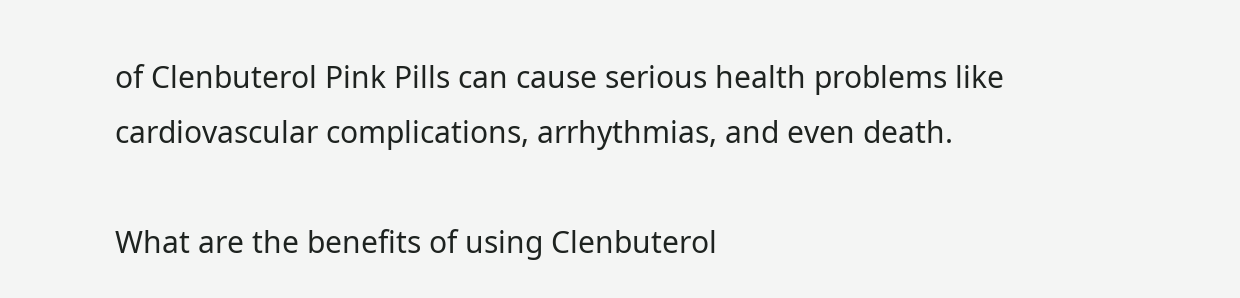of Clenbuterol Pink Pills can cause serious health problems like cardiovascular complications, arrhythmias, and even death.

What are the benefits of using Clenbuterol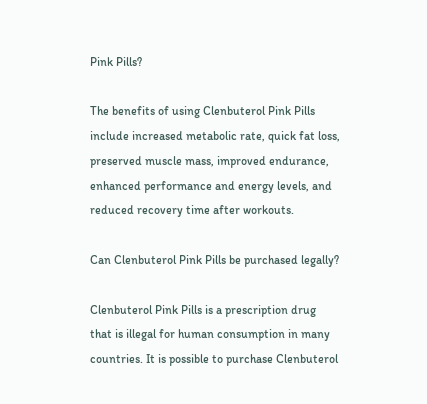Pink Pills?

The benefits of using Clenbuterol Pink Pills include increased metabolic rate, quick fat loss, preserved muscle mass, improved endurance, enhanced performance and energy levels, and reduced recovery time after workouts.

Can Clenbuterol Pink Pills be purchased legally?

Clenbuterol Pink Pills is a prescription drug that is illegal for human consumption in many countries. It is possible to purchase Clenbuterol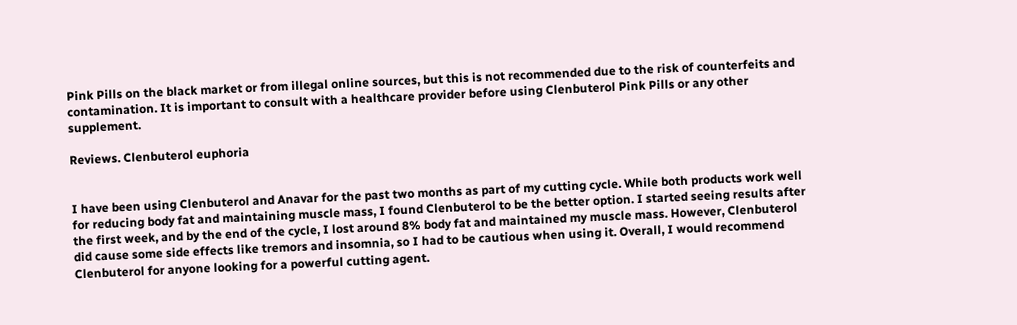Pink Pills on the black market or from illegal online sources, but this is not recommended due to the risk of counterfeits and contamination. It is important to consult with a healthcare provider before using Clenbuterol Pink Pills or any other supplement.

Reviews. Clenbuterol euphoria


I have been using Clenbuterol and Anavar for the past two months as part of my cutting cycle. While both products work well for reducing body fat and maintaining muscle mass, I found Clenbuterol to be the better option. I started seeing results after the first week, and by the end of the cycle, I lost around 8% body fat and maintained my muscle mass. However, Clenbuterol did cause some side effects like tremors and insomnia, so I had to be cautious when using it. Overall, I would recommend Clenbuterol for anyone looking for a powerful cutting agent.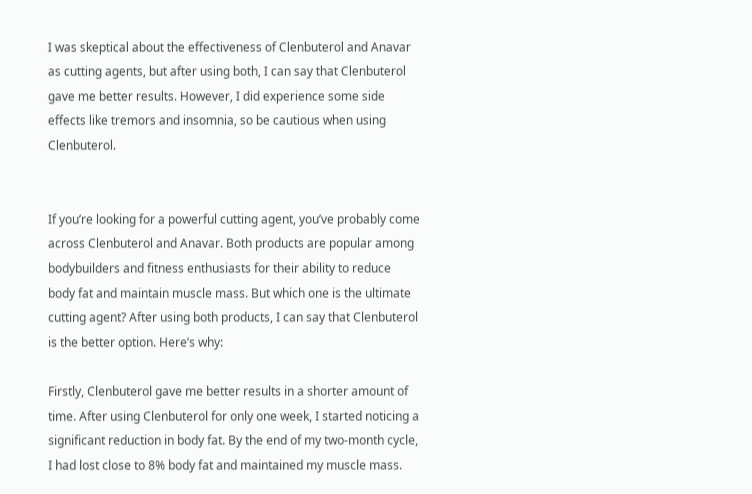I was skeptical about the effectiveness of Clenbuterol and Anavar as cutting agents, but after using both, I can say that Clenbuterol gave me better results. However, I did experience some side effects like tremors and insomnia, so be cautious when using Clenbuterol.


If you’re looking for a powerful cutting agent, you’ve probably come across Clenbuterol and Anavar. Both products are popular among bodybuilders and fitness enthusiasts for their ability to reduce body fat and maintain muscle mass. But which one is the ultimate cutting agent? After using both products, I can say that Clenbuterol is the better option. Here’s why:

Firstly, Clenbuterol gave me better results in a shorter amount of time. After using Clenbuterol for only one week, I started noticing a significant reduction in body fat. By the end of my two-month cycle, I had lost close to 8% body fat and maintained my muscle mass.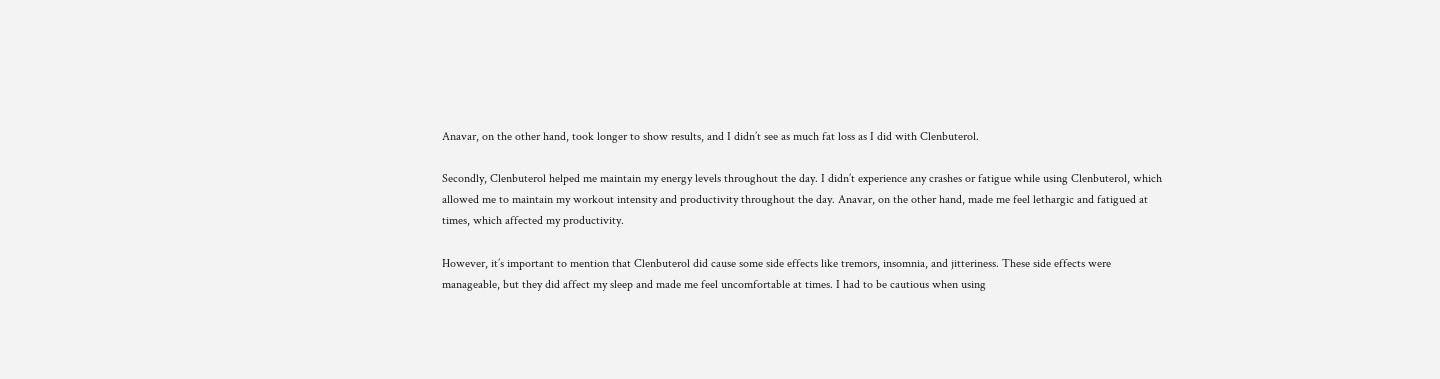Anavar, on the other hand, took longer to show results, and I didn’t see as much fat loss as I did with Clenbuterol.

Secondly, Clenbuterol helped me maintain my energy levels throughout the day. I didn’t experience any crashes or fatigue while using Clenbuterol, which allowed me to maintain my workout intensity and productivity throughout the day. Anavar, on the other hand, made me feel lethargic and fatigued at times, which affected my productivity.

However, it’s important to mention that Clenbuterol did cause some side effects like tremors, insomnia, and jitteriness. These side effects were manageable, but they did affect my sleep and made me feel uncomfortable at times. I had to be cautious when using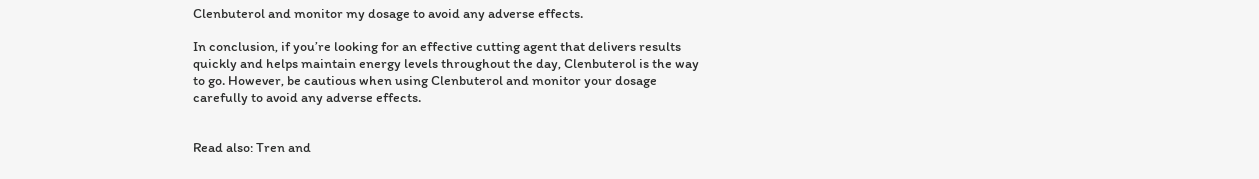Clenbuterol and monitor my dosage to avoid any adverse effects.

In conclusion, if you’re looking for an effective cutting agent that delivers results quickly and helps maintain energy levels throughout the day, Clenbuterol is the way to go. However, be cautious when using Clenbuterol and monitor your dosage carefully to avoid any adverse effects.


Read also: Tren and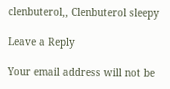clenbuterol,, Clenbuterol sleepy

Leave a Reply

Your email address will not be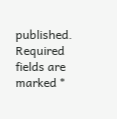published. Required fields are marked *